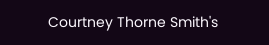Courtney Thorne Smith's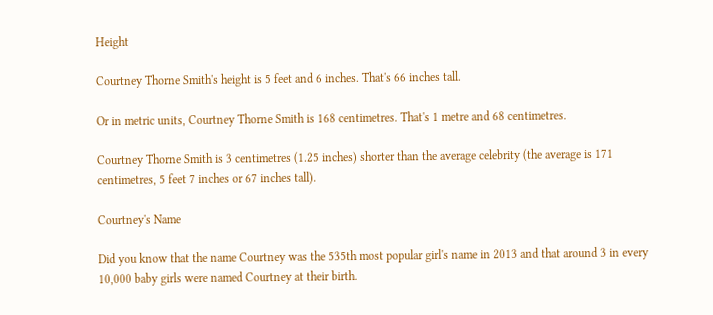Height

Courtney Thorne Smith's height is 5 feet and 6 inches. That's 66 inches tall.

Or in metric units, Courtney Thorne Smith is 168 centimetres. That's 1 metre and 68 centimetres.

Courtney Thorne Smith is 3 centimetres (1.25 inches) shorter than the average celebrity (the average is 171 centimetres, 5 feet 7 inches or 67 inches tall).

Courtney's Name

Did you know that the name Courtney was the 535th most popular girl's name in 2013 and that around 3 in every 10,000 baby girls were named Courtney at their birth.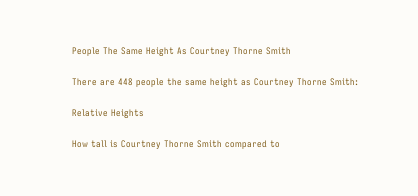People The Same Height As Courtney Thorne Smith

There are 448 people the same height as Courtney Thorne Smith:

Relative Heights

How tall is Courtney Thorne Smith compared to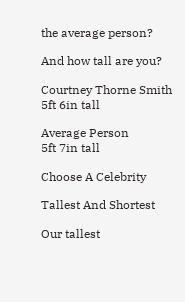the average person?

And how tall are you?

Courtney Thorne Smith
5ft 6in tall

Average Person
5ft 7in tall

Choose A Celebrity

Tallest And Shortest

Our tallest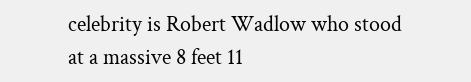celebrity is Robert Wadlow who stood at a massive 8 feet 11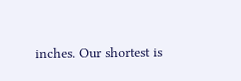inches. Our shortest is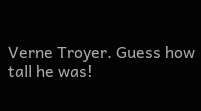Verne Troyer. Guess how tall he was!